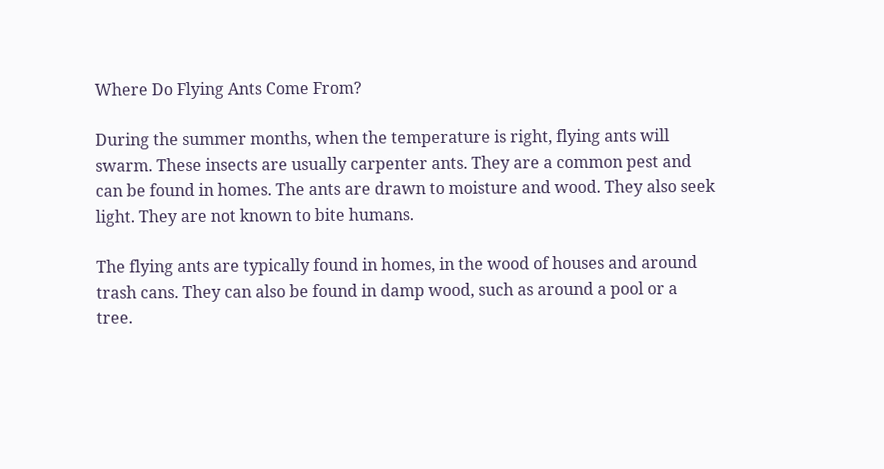Where Do Flying Ants Come From?

During the summer months, when the temperature is right, flying ants will swarm. These insects are usually carpenter ants. They are a common pest and can be found in homes. The ants are drawn to moisture and wood. They also seek light. They are not known to bite humans.

The flying ants are typically found in homes, in the wood of houses and around trash cans. They can also be found in damp wood, such as around a pool or a tree.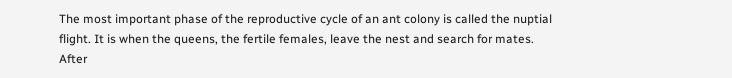The most important phase of the reproductive cycle of an ant colony is called the nuptial flight. It is when the queens, the fertile females, leave the nest and search for mates. After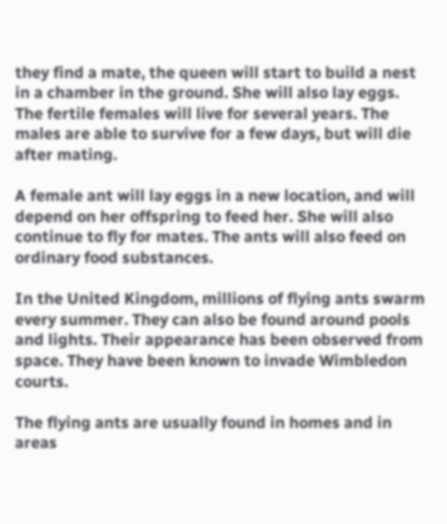they find a mate, the queen will start to build a nest in a chamber in the ground. She will also lay eggs. The fertile females will live for several years. The males are able to survive for a few days, but will die after mating.

A female ant will lay eggs in a new location, and will depend on her offspring to feed her. She will also continue to fly for mates. The ants will also feed on ordinary food substances.

In the United Kingdom, millions of flying ants swarm every summer. They can also be found around pools and lights. Their appearance has been observed from space. They have been known to invade Wimbledon courts.

The flying ants are usually found in homes and in areas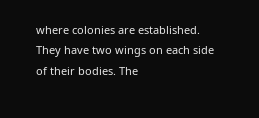where colonies are established. They have two wings on each side of their bodies. The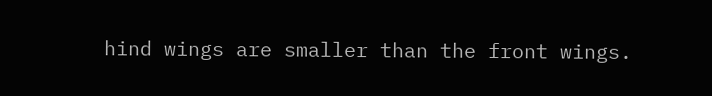hind wings are smaller than the front wings.